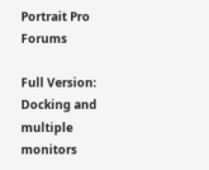Portrait Pro Forums

Full Version: Docking and multiple monitors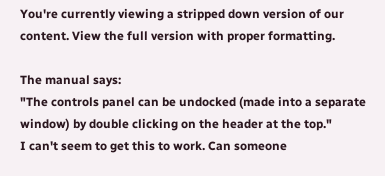You're currently viewing a stripped down version of our content. View the full version with proper formatting.

The manual says:
"The controls panel can be undocked (made into a separate window) by double clicking on the header at the top."
I can't seem to get this to work. Can someone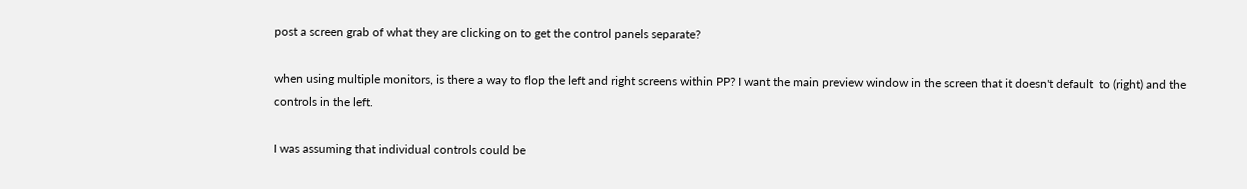post a screen grab of what they are clicking on to get the control panels separate?

when using multiple monitors, is there a way to flop the left and right screens within PP? I want the main preview window in the screen that it doesn't default  to (right) and the controls in the left.

I was assuming that individual controls could be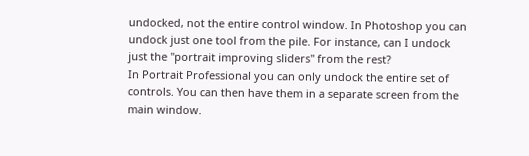undocked, not the entire control window. In Photoshop you can undock just one tool from the pile. For instance, can I undock just the "portrait improving sliders" from the rest?
In Portrait Professional you can only undock the entire set of controls. You can then have them in a separate screen from the main window.